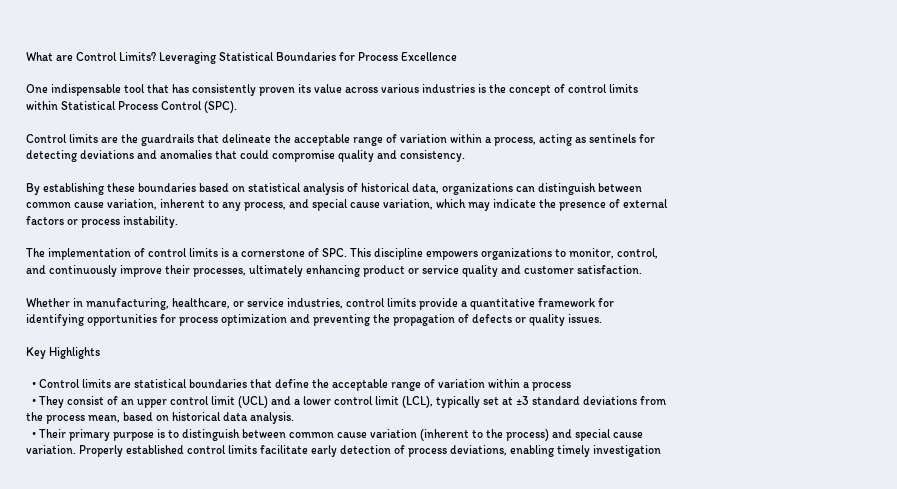What are Control Limits? Leveraging Statistical Boundaries for Process Excellence

One indispensable tool that has consistently proven its value across various industries is the concept of control limits within Statistical Process Control (SPC).

Control limits are the guardrails that delineate the acceptable range of variation within a process, acting as sentinels for detecting deviations and anomalies that could compromise quality and consistency.

By establishing these boundaries based on statistical analysis of historical data, organizations can distinguish between common cause variation, inherent to any process, and special cause variation, which may indicate the presence of external factors or process instability.

The implementation of control limits is a cornerstone of SPC. This discipline empowers organizations to monitor, control, and continuously improve their processes, ultimately enhancing product or service quality and customer satisfaction.

Whether in manufacturing, healthcare, or service industries, control limits provide a quantitative framework for identifying opportunities for process optimization and preventing the propagation of defects or quality issues.

Key Highlights

  • Control limits are statistical boundaries that define the acceptable range of variation within a process
  • They consist of an upper control limit (UCL) and a lower control limit (LCL), typically set at ±3 standard deviations from the process mean, based on historical data analysis.
  • Their primary purpose is to distinguish between common cause variation (inherent to the process) and special cause variation. Properly established control limits facilitate early detection of process deviations, enabling timely investigation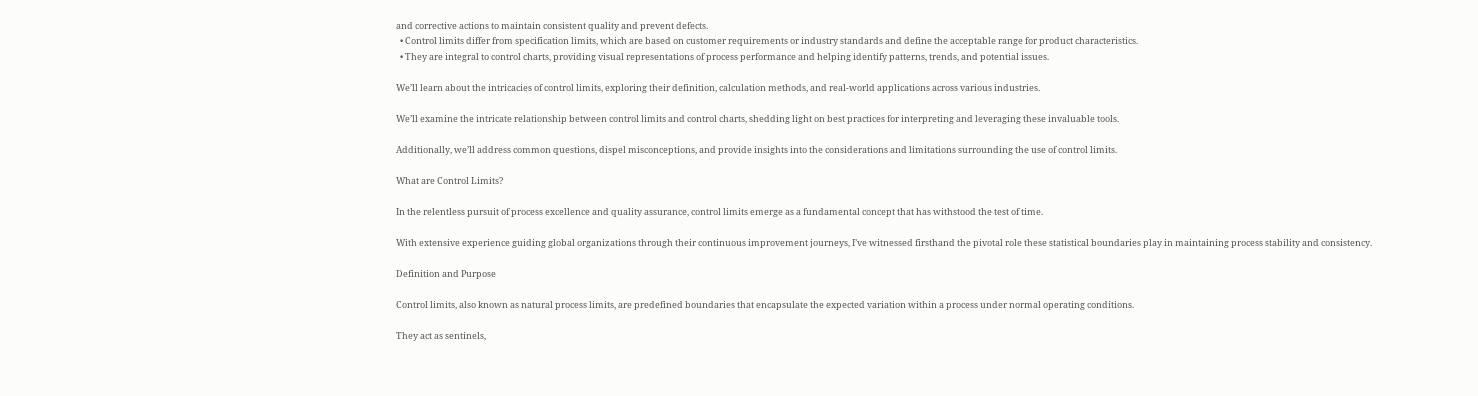and corrective actions to maintain consistent quality and prevent defects.
  • Control limits differ from specification limits, which are based on customer requirements or industry standards and define the acceptable range for product characteristics.
  • They are integral to control charts, providing visual representations of process performance and helping identify patterns, trends, and potential issues.

We’ll learn about the intricacies of control limits, exploring their definition, calculation methods, and real-world applications across various industries.

We’ll examine the intricate relationship between control limits and control charts, shedding light on best practices for interpreting and leveraging these invaluable tools.

Additionally, we’ll address common questions, dispel misconceptions, and provide insights into the considerations and limitations surrounding the use of control limits.

What are Control Limits?

In the relentless pursuit of process excellence and quality assurance, control limits emerge as a fundamental concept that has withstood the test of time.

With extensive experience guiding global organizations through their continuous improvement journeys, I’ve witnessed firsthand the pivotal role these statistical boundaries play in maintaining process stability and consistency.

Definition and Purpose

Control limits, also known as natural process limits, are predefined boundaries that encapsulate the expected variation within a process under normal operating conditions.

They act as sentinels,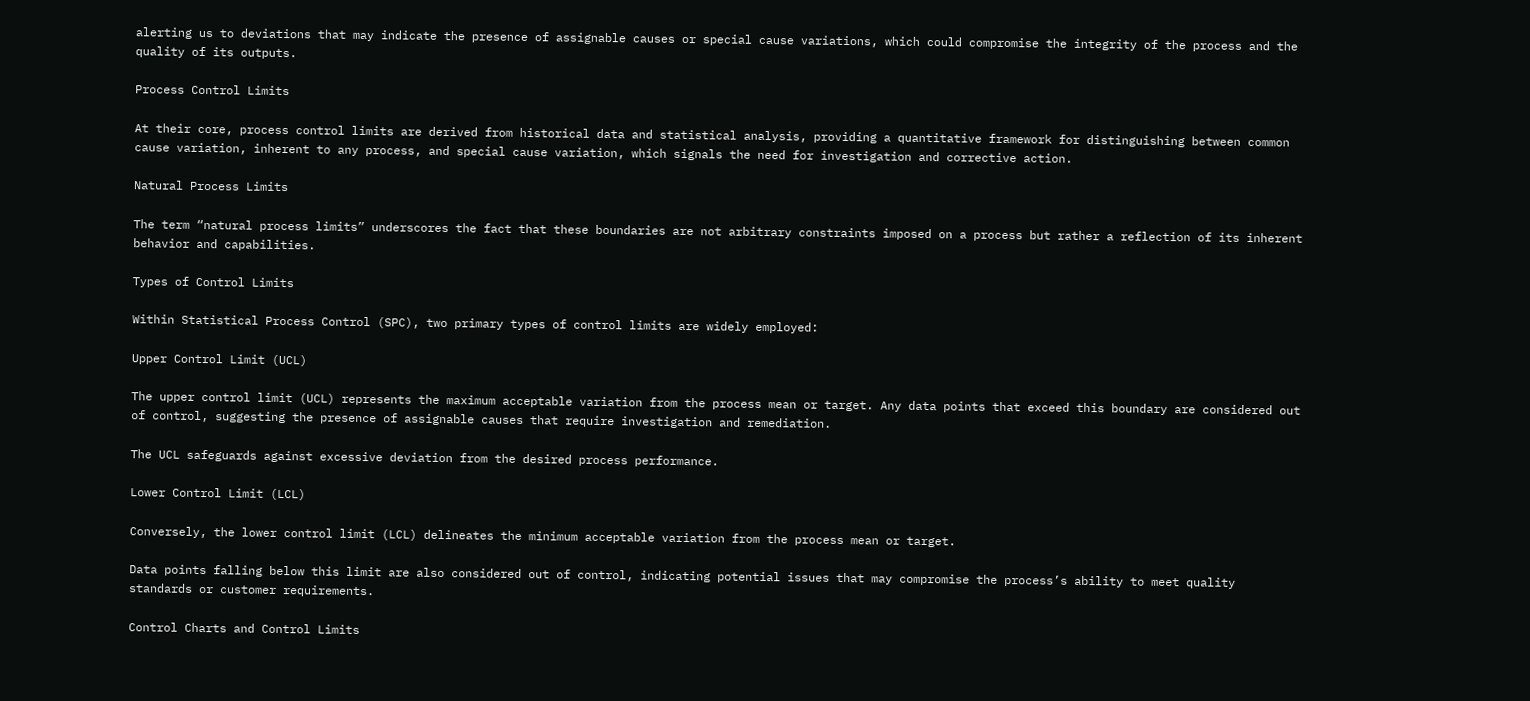alerting us to deviations that may indicate the presence of assignable causes or special cause variations, which could compromise the integrity of the process and the quality of its outputs.

Process Control Limits

At their core, process control limits are derived from historical data and statistical analysis, providing a quantitative framework for distinguishing between common cause variation, inherent to any process, and special cause variation, which signals the need for investigation and corrective action.

Natural Process Limits

The term “natural process limits” underscores the fact that these boundaries are not arbitrary constraints imposed on a process but rather a reflection of its inherent behavior and capabilities.

Types of Control Limits

Within Statistical Process Control (SPC), two primary types of control limits are widely employed:

Upper Control Limit (UCL)

The upper control limit (UCL) represents the maximum acceptable variation from the process mean or target. Any data points that exceed this boundary are considered out of control, suggesting the presence of assignable causes that require investigation and remediation.

The UCL safeguards against excessive deviation from the desired process performance.

Lower Control Limit (LCL)

Conversely, the lower control limit (LCL) delineates the minimum acceptable variation from the process mean or target.

Data points falling below this limit are also considered out of control, indicating potential issues that may compromise the process’s ability to meet quality standards or customer requirements.

Control Charts and Control Limits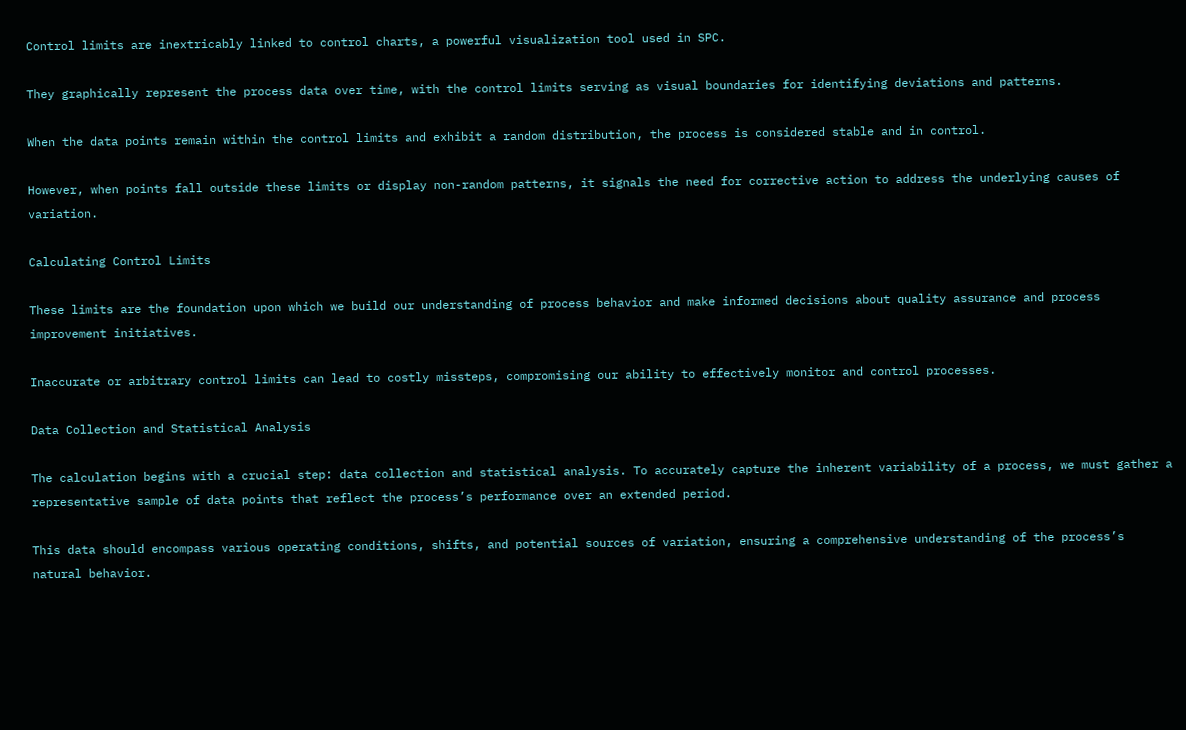Control limits are inextricably linked to control charts, a powerful visualization tool used in SPC.

They graphically represent the process data over time, with the control limits serving as visual boundaries for identifying deviations and patterns.

When the data points remain within the control limits and exhibit a random distribution, the process is considered stable and in control.

However, when points fall outside these limits or display non-random patterns, it signals the need for corrective action to address the underlying causes of variation.

Calculating Control Limits

These limits are the foundation upon which we build our understanding of process behavior and make informed decisions about quality assurance and process improvement initiatives.

Inaccurate or arbitrary control limits can lead to costly missteps, compromising our ability to effectively monitor and control processes.

Data Collection and Statistical Analysis

The calculation begins with a crucial step: data collection and statistical analysis. To accurately capture the inherent variability of a process, we must gather a representative sample of data points that reflect the process’s performance over an extended period.

This data should encompass various operating conditions, shifts, and potential sources of variation, ensuring a comprehensive understanding of the process’s natural behavior.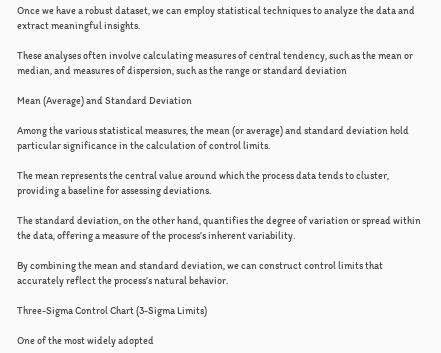Once we have a robust dataset, we can employ statistical techniques to analyze the data and extract meaningful insights.

These analyses often involve calculating measures of central tendency, such as the mean or median, and measures of dispersion, such as the range or standard deviation

Mean (Average) and Standard Deviation

Among the various statistical measures, the mean (or average) and standard deviation hold particular significance in the calculation of control limits.

The mean represents the central value around which the process data tends to cluster, providing a baseline for assessing deviations.

The standard deviation, on the other hand, quantifies the degree of variation or spread within the data, offering a measure of the process’s inherent variability.

By combining the mean and standard deviation, we can construct control limits that accurately reflect the process’s natural behavior.

Three-Sigma Control Chart (3-Sigma Limits)

One of the most widely adopted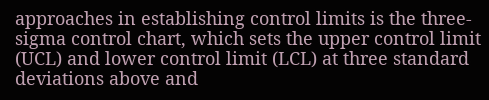approaches in establishing control limits is the three-sigma control chart, which sets the upper control limit (UCL) and lower control limit (LCL) at three standard deviations above and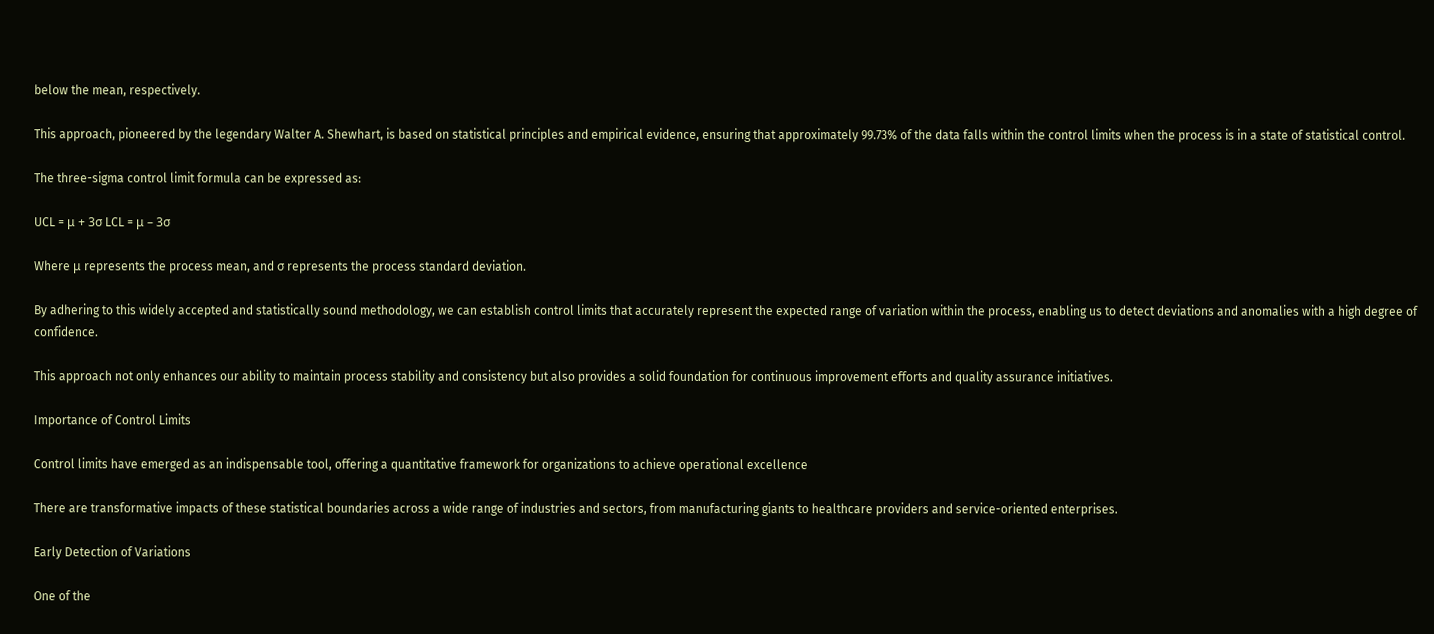below the mean, respectively.

This approach, pioneered by the legendary Walter A. Shewhart, is based on statistical principles and empirical evidence, ensuring that approximately 99.73% of the data falls within the control limits when the process is in a state of statistical control.

The three-sigma control limit formula can be expressed as:

UCL = μ + 3σ LCL = μ – 3σ

Where μ represents the process mean, and σ represents the process standard deviation.

By adhering to this widely accepted and statistically sound methodology, we can establish control limits that accurately represent the expected range of variation within the process, enabling us to detect deviations and anomalies with a high degree of confidence.

This approach not only enhances our ability to maintain process stability and consistency but also provides a solid foundation for continuous improvement efforts and quality assurance initiatives.

Importance of Control Limits

Control limits have emerged as an indispensable tool, offering a quantitative framework for organizations to achieve operational excellence

There are transformative impacts of these statistical boundaries across a wide range of industries and sectors, from manufacturing giants to healthcare providers and service-oriented enterprises.

Early Detection of Variations

One of the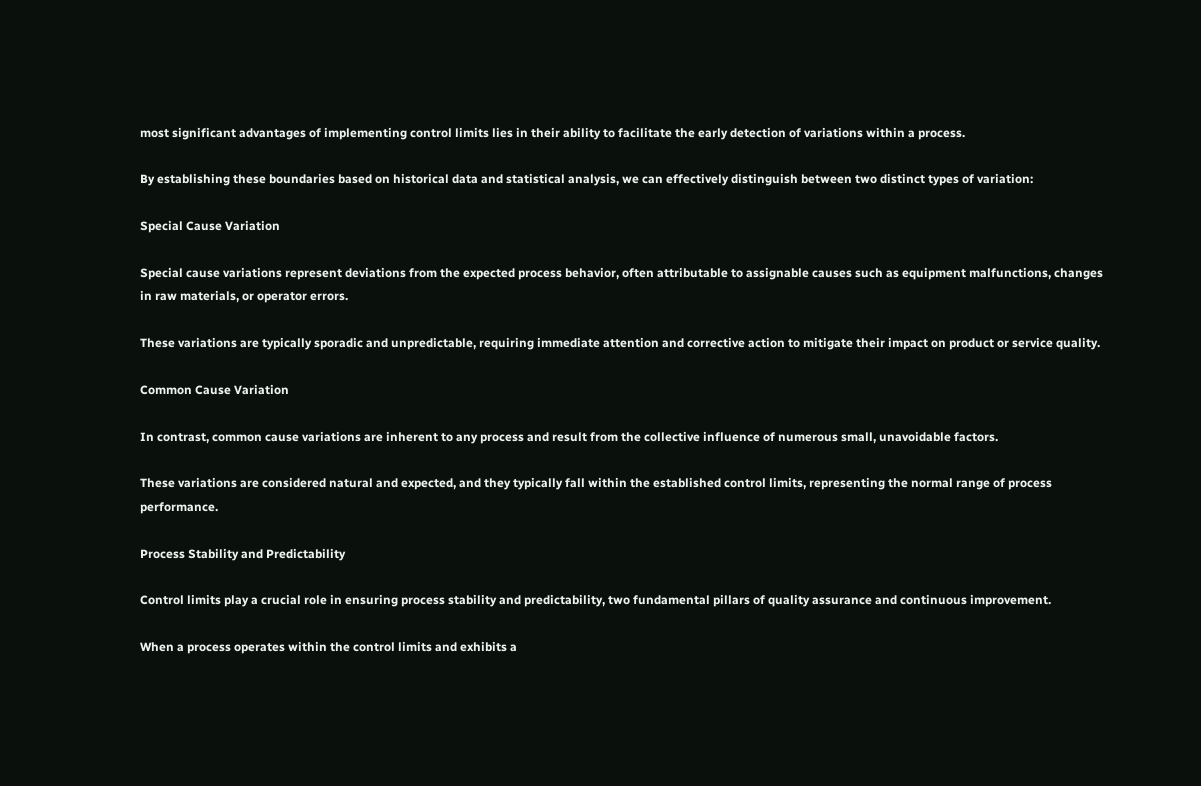most significant advantages of implementing control limits lies in their ability to facilitate the early detection of variations within a process.

By establishing these boundaries based on historical data and statistical analysis, we can effectively distinguish between two distinct types of variation:

Special Cause Variation

Special cause variations represent deviations from the expected process behavior, often attributable to assignable causes such as equipment malfunctions, changes in raw materials, or operator errors.

These variations are typically sporadic and unpredictable, requiring immediate attention and corrective action to mitigate their impact on product or service quality.

Common Cause Variation

In contrast, common cause variations are inherent to any process and result from the collective influence of numerous small, unavoidable factors.

These variations are considered natural and expected, and they typically fall within the established control limits, representing the normal range of process performance.

Process Stability and Predictability

Control limits play a crucial role in ensuring process stability and predictability, two fundamental pillars of quality assurance and continuous improvement.

When a process operates within the control limits and exhibits a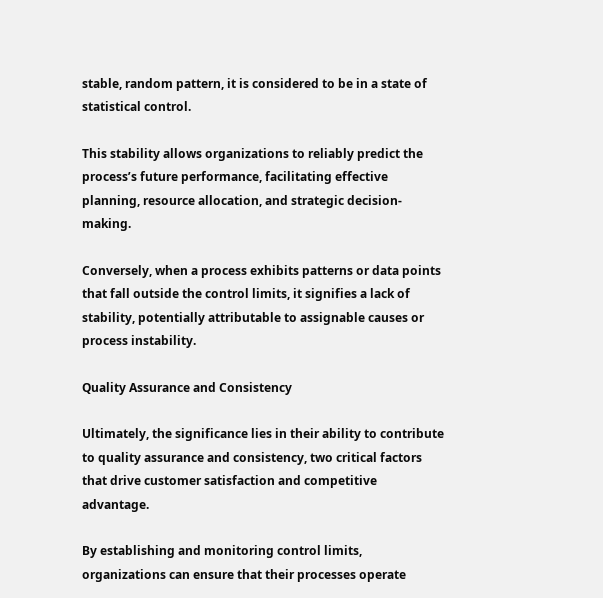stable, random pattern, it is considered to be in a state of statistical control.

This stability allows organizations to reliably predict the process’s future performance, facilitating effective planning, resource allocation, and strategic decision-making.

Conversely, when a process exhibits patterns or data points that fall outside the control limits, it signifies a lack of stability, potentially attributable to assignable causes or process instability.

Quality Assurance and Consistency

Ultimately, the significance lies in their ability to contribute to quality assurance and consistency, two critical factors that drive customer satisfaction and competitive advantage.

By establishing and monitoring control limits, organizations can ensure that their processes operate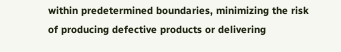within predetermined boundaries, minimizing the risk of producing defective products or delivering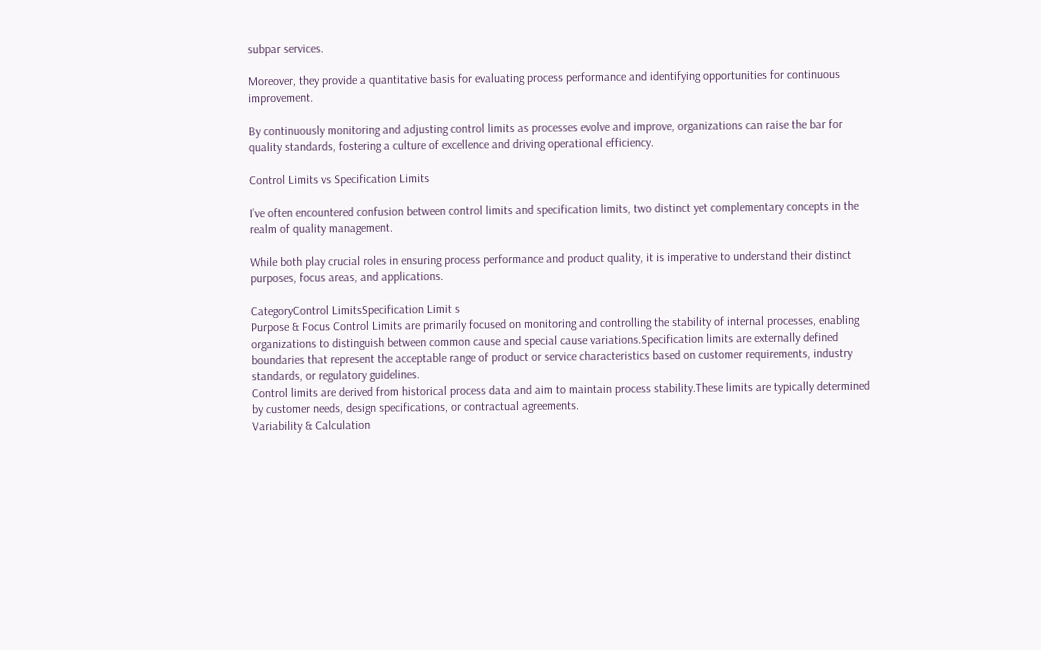subpar services.

Moreover, they provide a quantitative basis for evaluating process performance and identifying opportunities for continuous improvement.

By continuously monitoring and adjusting control limits as processes evolve and improve, organizations can raise the bar for quality standards, fostering a culture of excellence and driving operational efficiency.

Control Limits vs Specification Limits

I’ve often encountered confusion between control limits and specification limits, two distinct yet complementary concepts in the realm of quality management.

While both play crucial roles in ensuring process performance and product quality, it is imperative to understand their distinct purposes, focus areas, and applications.

CategoryControl LimitsSpecification Limit s
Purpose & Focus Control Limits are primarily focused on monitoring and controlling the stability of internal processes, enabling organizations to distinguish between common cause and special cause variations.Specification limits are externally defined boundaries that represent the acceptable range of product or service characteristics based on customer requirements, industry standards, or regulatory guidelines.
Control limits are derived from historical process data and aim to maintain process stability.These limits are typically determined by customer needs, design specifications, or contractual agreements.
Variability & Calculation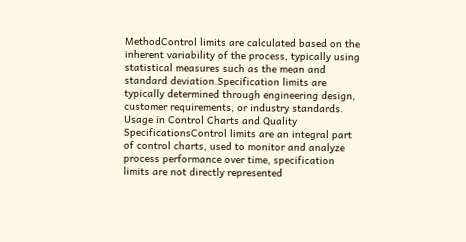MethodControl limits are calculated based on the inherent variability of the process, typically using statistical measures such as the mean and standard deviation.Specification limits are typically determined through engineering design, customer requirements, or industry standards.
Usage in Control Charts and Quality SpecificationsControl limits are an integral part of control charts, used to monitor and analyze process performance over time, specification limits are not directly represented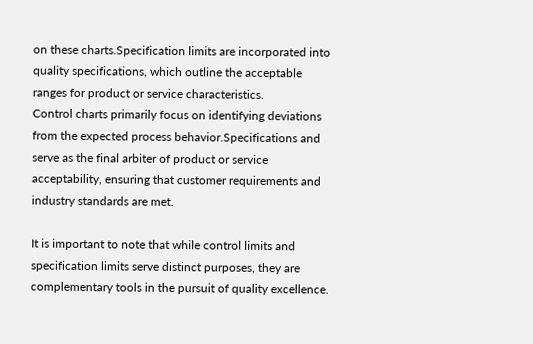on these charts.Specification limits are incorporated into quality specifications, which outline the acceptable ranges for product or service characteristics.
Control charts primarily focus on identifying deviations from the expected process behavior.Specifications and serve as the final arbiter of product or service acceptability, ensuring that customer requirements and industry standards are met.

It is important to note that while control limits and specification limits serve distinct purposes, they are complementary tools in the pursuit of quality excellence.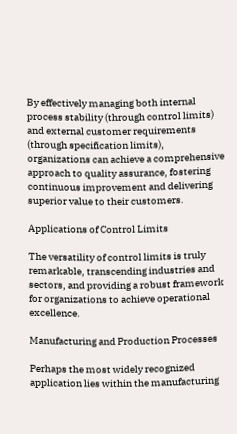By effectively managing both internal process stability (through control limits) and external customer requirements (through specification limits), organizations can achieve a comprehensive approach to quality assurance, fostering continuous improvement and delivering superior value to their customers.

Applications of Control Limits

The versatility of control limits is truly remarkable, transcending industries and sectors, and providing a robust framework for organizations to achieve operational excellence.

Manufacturing and Production Processes

Perhaps the most widely recognized application lies within the manufacturing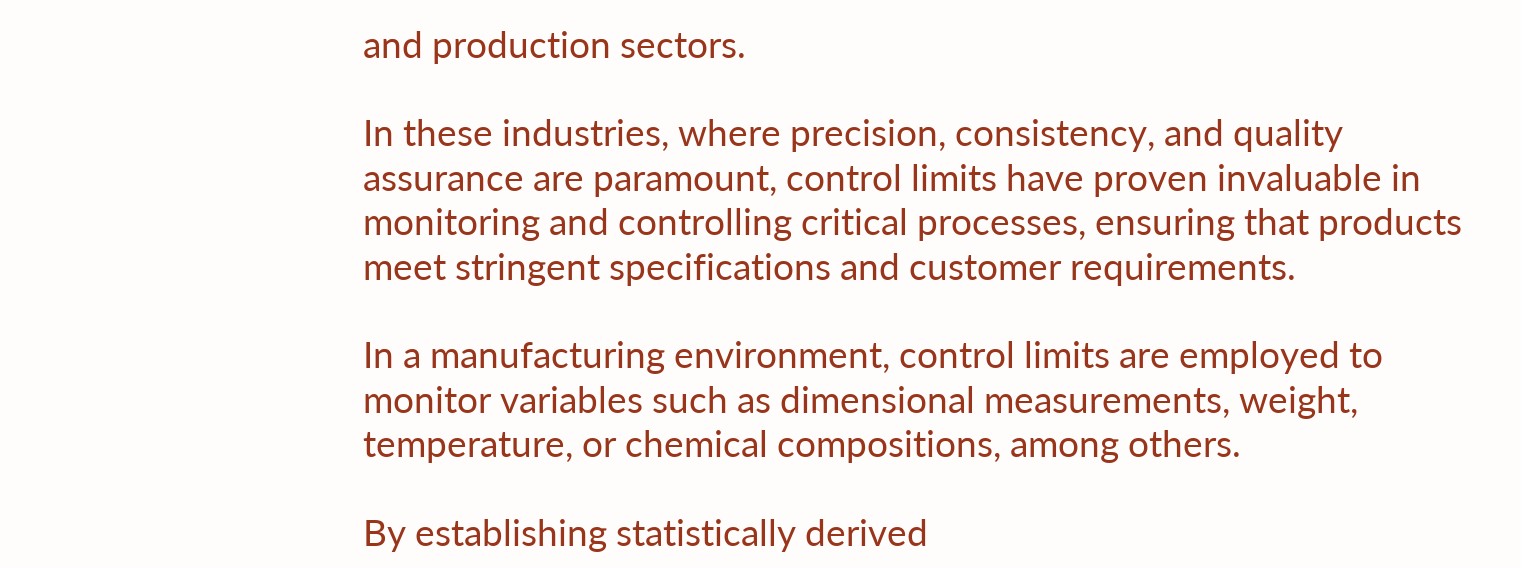and production sectors.

In these industries, where precision, consistency, and quality assurance are paramount, control limits have proven invaluable in monitoring and controlling critical processes, ensuring that products meet stringent specifications and customer requirements.

In a manufacturing environment, control limits are employed to monitor variables such as dimensional measurements, weight, temperature, or chemical compositions, among others.

By establishing statistically derived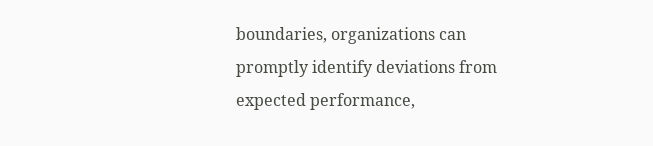boundaries, organizations can promptly identify deviations from expected performance,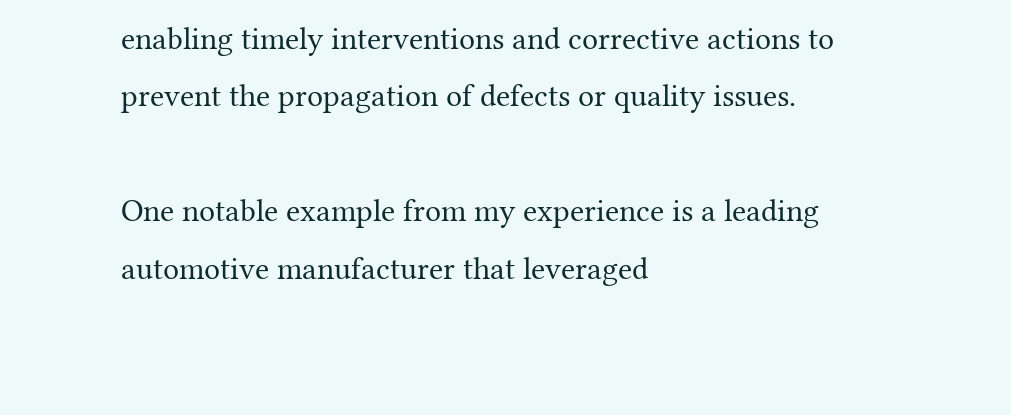enabling timely interventions and corrective actions to prevent the propagation of defects or quality issues.

One notable example from my experience is a leading automotive manufacturer that leveraged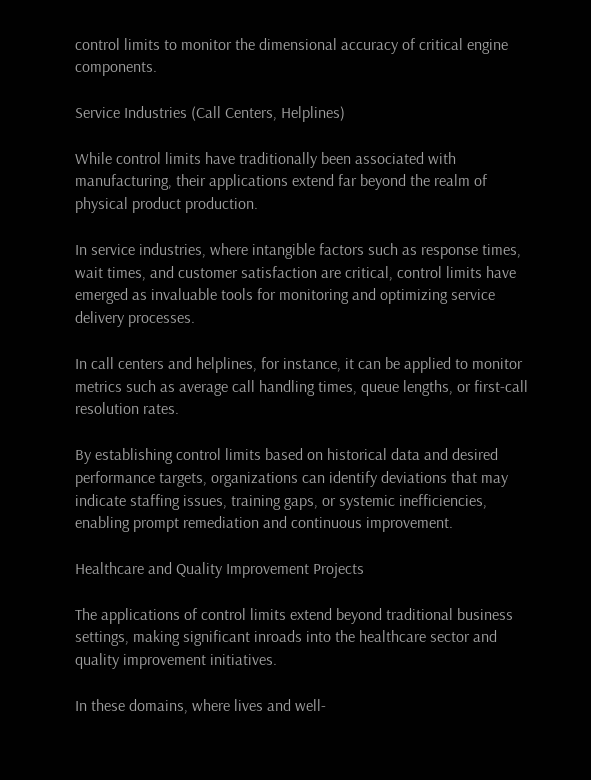control limits to monitor the dimensional accuracy of critical engine components.

Service Industries (Call Centers, Helplines)

While control limits have traditionally been associated with manufacturing, their applications extend far beyond the realm of physical product production.

In service industries, where intangible factors such as response times, wait times, and customer satisfaction are critical, control limits have emerged as invaluable tools for monitoring and optimizing service delivery processes.

In call centers and helplines, for instance, it can be applied to monitor metrics such as average call handling times, queue lengths, or first-call resolution rates.

By establishing control limits based on historical data and desired performance targets, organizations can identify deviations that may indicate staffing issues, training gaps, or systemic inefficiencies, enabling prompt remediation and continuous improvement.

Healthcare and Quality Improvement Projects

The applications of control limits extend beyond traditional business settings, making significant inroads into the healthcare sector and quality improvement initiatives.

In these domains, where lives and well-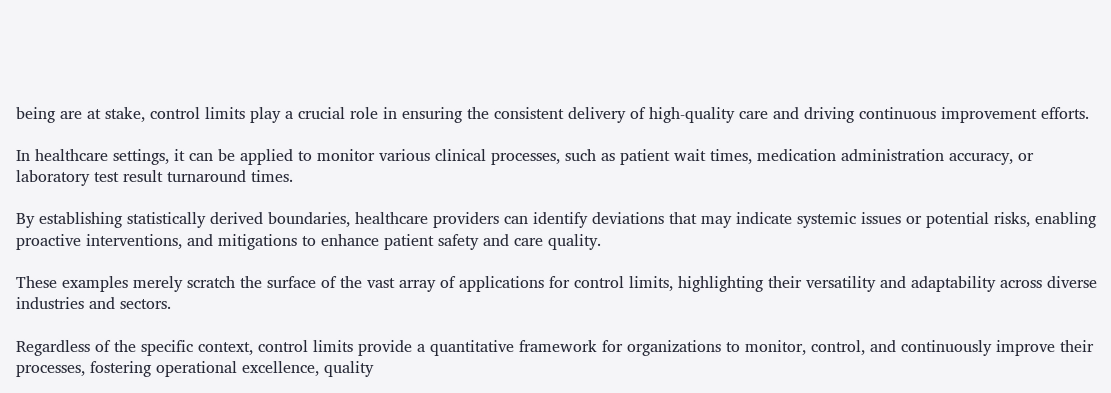being are at stake, control limits play a crucial role in ensuring the consistent delivery of high-quality care and driving continuous improvement efforts.

In healthcare settings, it can be applied to monitor various clinical processes, such as patient wait times, medication administration accuracy, or laboratory test result turnaround times.

By establishing statistically derived boundaries, healthcare providers can identify deviations that may indicate systemic issues or potential risks, enabling proactive interventions, and mitigations to enhance patient safety and care quality.

These examples merely scratch the surface of the vast array of applications for control limits, highlighting their versatility and adaptability across diverse industries and sectors.

Regardless of the specific context, control limits provide a quantitative framework for organizations to monitor, control, and continuously improve their processes, fostering operational excellence, quality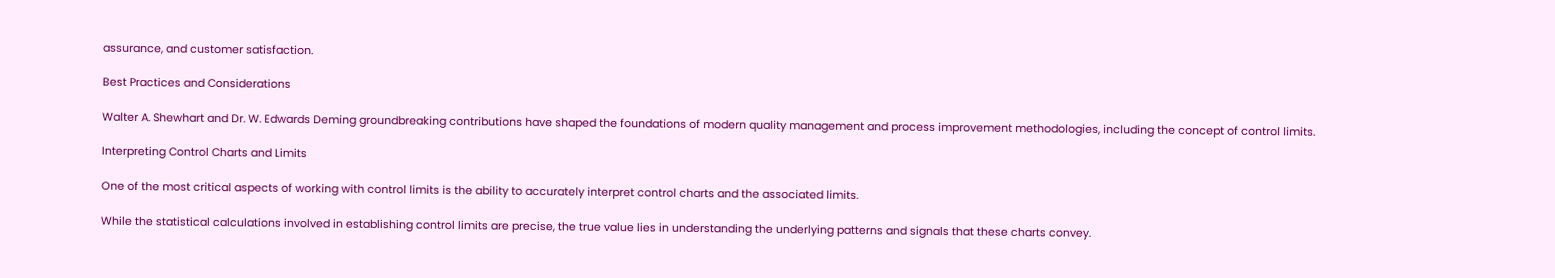assurance, and customer satisfaction.

Best Practices and Considerations

Walter A. Shewhart and Dr. W. Edwards Deming groundbreaking contributions have shaped the foundations of modern quality management and process improvement methodologies, including the concept of control limits.

Interpreting Control Charts and Limits

One of the most critical aspects of working with control limits is the ability to accurately interpret control charts and the associated limits.

While the statistical calculations involved in establishing control limits are precise, the true value lies in understanding the underlying patterns and signals that these charts convey.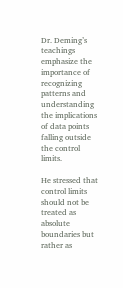Dr. Deming’s teachings emphasize the importance of recognizing patterns and understanding the implications of data points falling outside the control limits.

He stressed that control limits should not be treated as absolute boundaries but rather as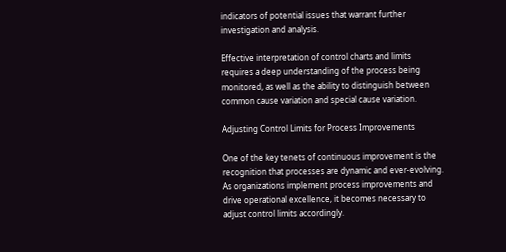indicators of potential issues that warrant further investigation and analysis.

Effective interpretation of control charts and limits requires a deep understanding of the process being monitored, as well as the ability to distinguish between common cause variation and special cause variation.

Adjusting Control Limits for Process Improvements

One of the key tenets of continuous improvement is the recognition that processes are dynamic and ever-evolving. As organizations implement process improvements and drive operational excellence, it becomes necessary to adjust control limits accordingly.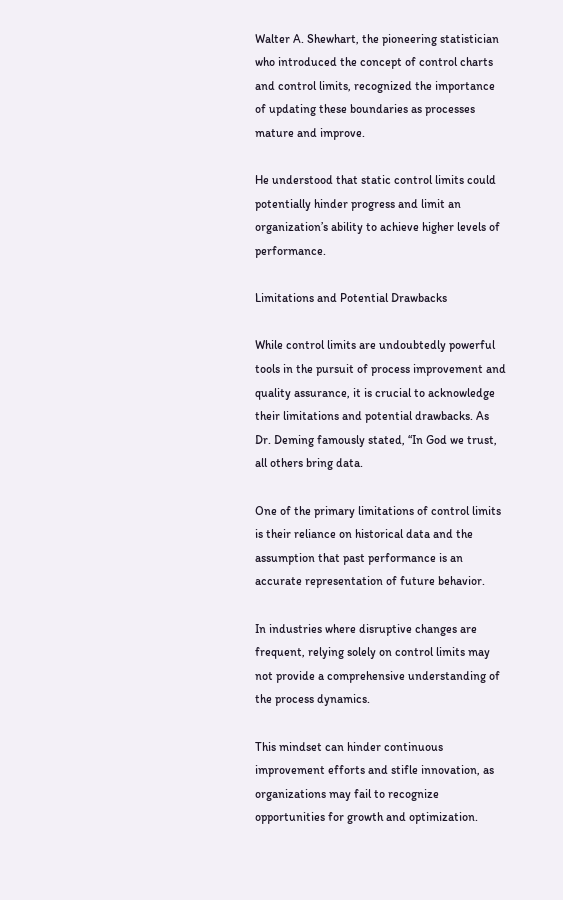Walter A. Shewhart, the pioneering statistician who introduced the concept of control charts and control limits, recognized the importance of updating these boundaries as processes mature and improve.

He understood that static control limits could potentially hinder progress and limit an organization’s ability to achieve higher levels of performance.

Limitations and Potential Drawbacks

While control limits are undoubtedly powerful tools in the pursuit of process improvement and quality assurance, it is crucial to acknowledge their limitations and potential drawbacks. As Dr. Deming famously stated, “In God we trust, all others bring data.

One of the primary limitations of control limits is their reliance on historical data and the assumption that past performance is an accurate representation of future behavior.

In industries where disruptive changes are frequent, relying solely on control limits may not provide a comprehensive understanding of the process dynamics.

This mindset can hinder continuous improvement efforts and stifle innovation, as organizations may fail to recognize opportunities for growth and optimization.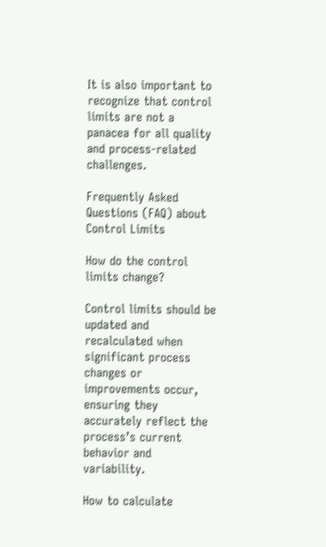It is also important to recognize that control limits are not a panacea for all quality and process-related challenges.

Frequently Asked Questions (FAQ) about Control Limits

How do the control limits change?

Control limits should be updated and recalculated when significant process changes or improvements occur, ensuring they accurately reflect the process’s current behavior and variability.

How to calculate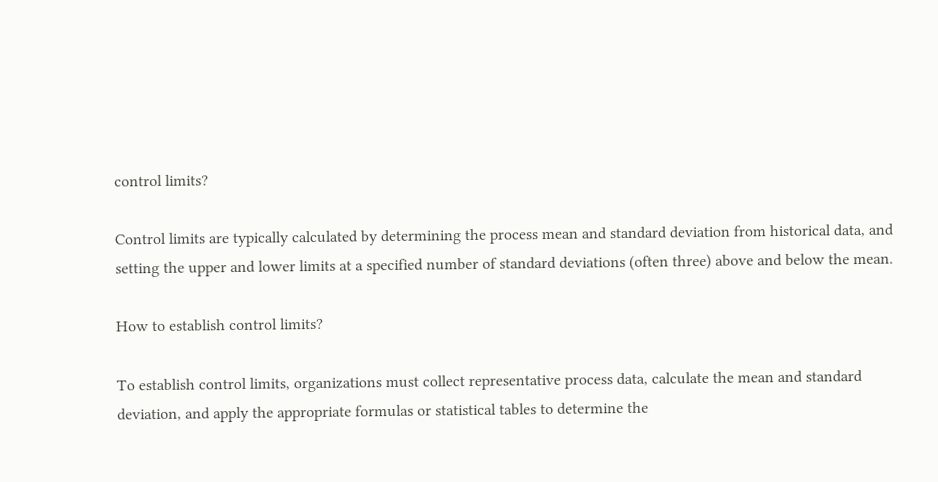control limits?

Control limits are typically calculated by determining the process mean and standard deviation from historical data, and setting the upper and lower limits at a specified number of standard deviations (often three) above and below the mean.

How to establish control limits?

To establish control limits, organizations must collect representative process data, calculate the mean and standard deviation, and apply the appropriate formulas or statistical tables to determine the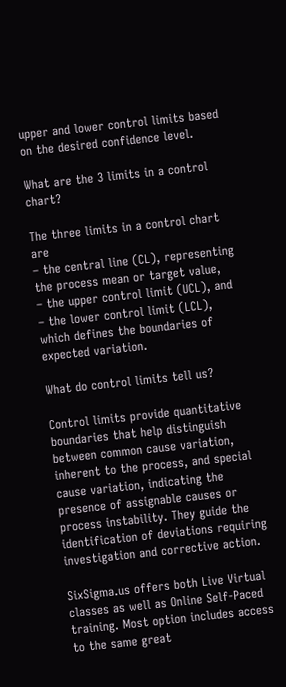upper and lower control limits based on the desired confidence level.

What are the 3 limits in a control chart?

The three limits in a control chart are
– the central line (CL), representing the process mean or target value,
– the upper control limit (UCL), and
– the lower control limit (LCL), which defines the boundaries of expected variation.

What do control limits tell us?

Control limits provide quantitative boundaries that help distinguish between common cause variation, inherent to the process, and special cause variation, indicating the presence of assignable causes or process instability. They guide the identification of deviations requiring investigation and corrective action.

SixSigma.us offers both Live Virtual classes as well as Online Self-Paced training. Most option includes access to the same great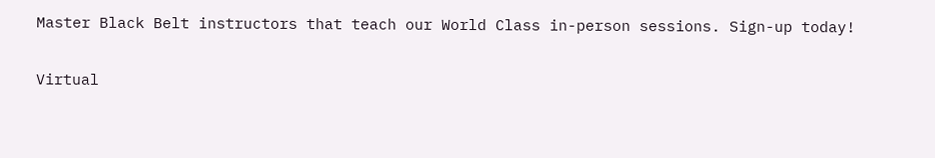Master Black Belt instructors that teach our World Class in-person sessions. Sign-up today!

Virtual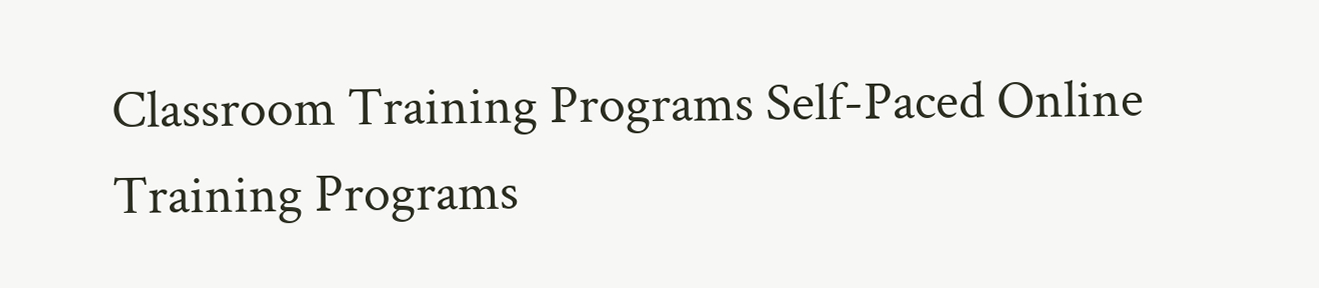Classroom Training Programs Self-Paced Online Training Programs